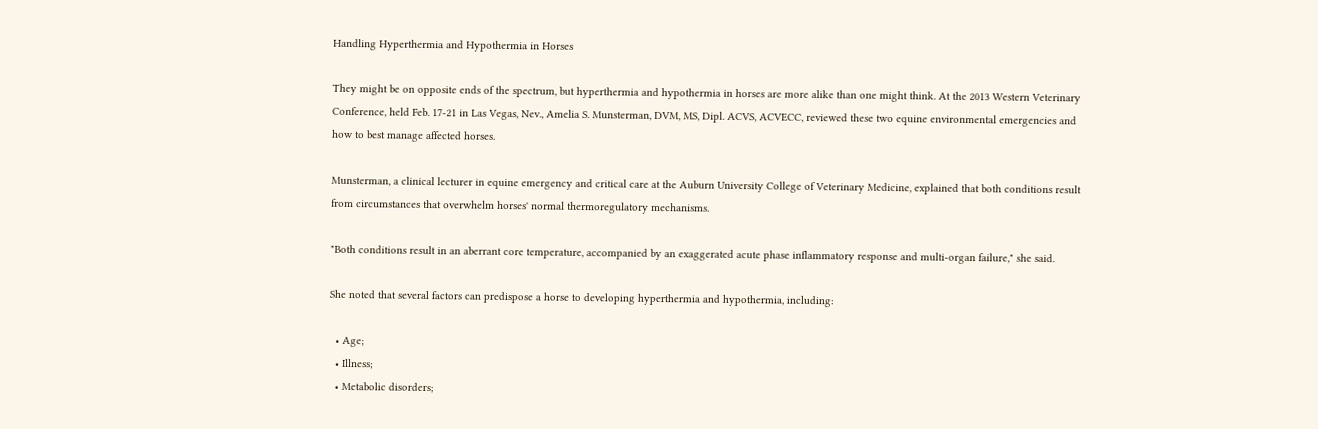Handling Hyperthermia and Hypothermia in Horses

They might be on opposite ends of the spectrum, but hyperthermia and hypothermia in horses are more alike than one might think. At the 2013 Western Veterinary Conference, held Feb. 17-21 in Las Vegas, Nev., Amelia S. Munsterman, DVM, MS, Dipl. ACVS, ACVECC, reviewed these two equine environmental emergencies and how to best manage affected horses.

Munsterman, a clinical lecturer in equine emergency and critical care at the Auburn University College of Veterinary Medicine, explained that both conditions result from circumstances that overwhelm horses' normal thermoregulatory mechanisms.

"Both conditions result in an aberrant core temperature, accompanied by an exaggerated acute phase inflammatory response and multi-organ failure," she said.

She noted that several factors can predispose a horse to developing hyperthermia and hypothermia, including:

  • Age;
  • Illness;
  • Metabolic disorders;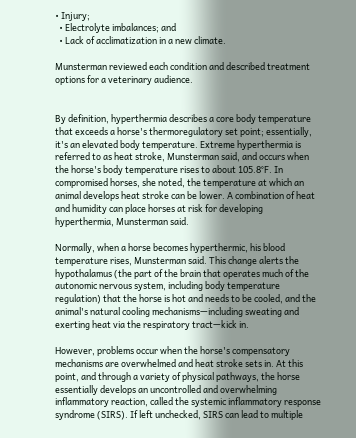• Injury;
  • Electrolyte imbalances; and
  • Lack of acclimatization in a new climate.

Munsterman reviewed each condition and described treatment options for a veterinary audience.


By definition, hyperthermia describes a core body temperature that exceeds a horse's thermoregulatory set point; essentially, it's an elevated body temperature. Extreme hyperthermia is referred to as heat stroke, Munsterman said, and occurs when the horse's body temperature rises to about 105.8°F. In compromised horses, she noted, the temperature at which an animal develops heat stroke can be lower. A combination of heat and humidity can place horses at risk for developing hyperthermia, Munsterman said.

Normally, when a horse becomes hyperthermic, his blood temperature rises, Munsterman said. This change alerts the hypothalamus (the part of the brain that operates much of the autonomic nervous system, including body temperature regulation) that the horse is hot and needs to be cooled, and the animal's natural cooling mechanisms—including sweating and exerting heat via the respiratory tract—kick in.

However, problems occur when the horse's compensatory mechanisms are overwhelmed and heat stroke sets in. At this point, and through a variety of physical pathways, the horse essentially develops an uncontrolled and overwhelming inflammatory reaction, called the systemic inflammatory response syndrome (SIRS). If left unchecked, SIRS can lead to multiple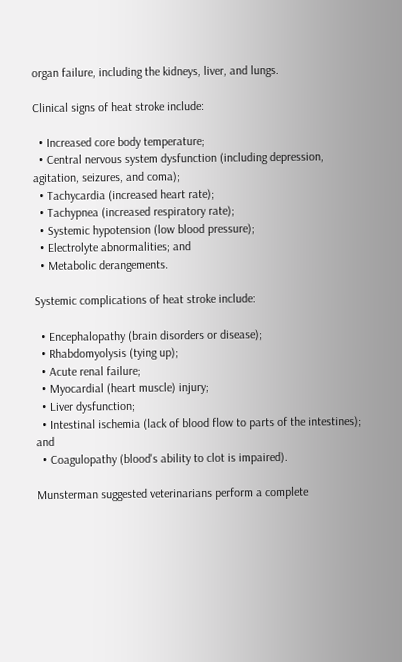organ failure, including the kidneys, liver, and lungs.

Clinical signs of heat stroke include:

  • Increased core body temperature;
  • Central nervous system dysfunction (including depression, agitation, seizures, and coma);
  • Tachycardia (increased heart rate);
  • Tachypnea (increased respiratory rate);
  • Systemic hypotension (low blood pressure);
  • Electrolyte abnormalities; and
  • Metabolic derangements.

Systemic complications of heat stroke include:

  • Encephalopathy (brain disorders or disease);
  • Rhabdomyolysis (tying up);
  • Acute renal failure;
  • Myocardial (heart muscle) injury;
  • Liver dysfunction;
  • Intestinal ischemia (lack of blood flow to parts of the intestines); and
  • Coagulopathy (blood's ability to clot is impaired).

Munsterman suggested veterinarians perform a complete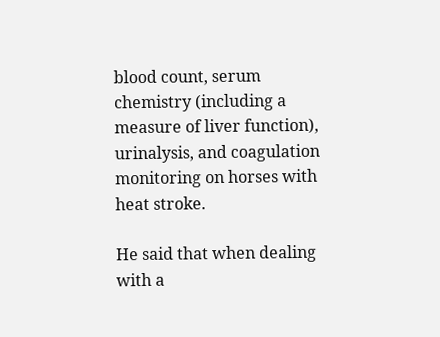blood count, serum chemistry (including a measure of liver function), urinalysis, and coagulation monitoring on horses with heat stroke.

He said that when dealing with a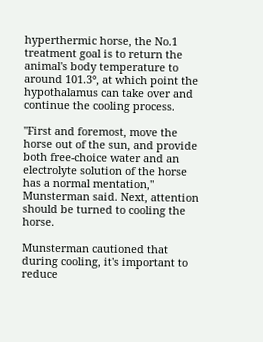hyperthermic horse, the No.1 treatment goal is to return the animal's body temperature to around 101.3°, at which point the hypothalamus can take over and continue the cooling process.

"First and foremost, move the horse out of the sun, and provide both free-choice water and an electrolyte solution of the horse has a normal mentation," Munsterman said. Next, attention should be turned to cooling the horse.

Munsterman cautioned that during cooling, it's important to reduce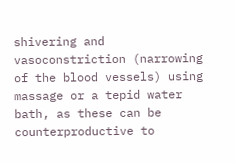shivering and vasoconstriction (narrowing of the blood vessels) using massage or a tepid water bath, as these can be counterproductive to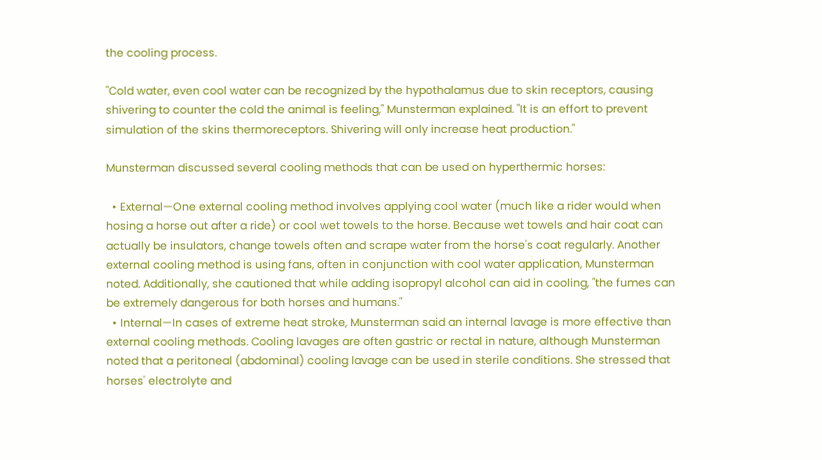the cooling process.

"Cold water, even cool water can be recognized by the hypothalamus due to skin receptors, causing shivering to counter the cold the animal is feeling," Munsterman explained. "It is an effort to prevent simulation of the skins thermoreceptors. Shivering will only increase heat production."

Munsterman discussed several cooling methods that can be used on hyperthermic horses:

  • External—One external cooling method involves applying cool water (much like a rider would when hosing a horse out after a ride) or cool wet towels to the horse. Because wet towels and hair coat can actually be insulators, change towels often and scrape water from the horse's coat regularly. Another external cooling method is using fans, often in conjunction with cool water application, Munsterman noted. Additionally, she cautioned that while adding isopropyl alcohol can aid in cooling, "the fumes can be extremely dangerous for both horses and humans."
  • Internal—In cases of extreme heat stroke, Munsterman said an internal lavage is more effective than external cooling methods. Cooling lavages are often gastric or rectal in nature, although Munsterman noted that a peritoneal (abdominal) cooling lavage can be used in sterile conditions. She stressed that horses' electrolyte and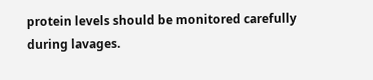protein levels should be monitored carefully during lavages.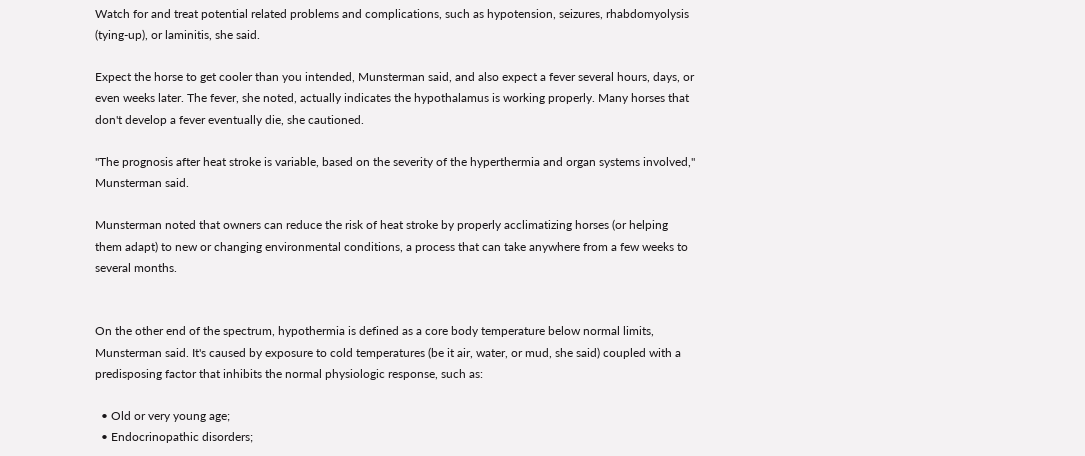Watch for and treat potential related problems and complications, such as hypotension, seizures, rhabdomyolysis (tying-up), or laminitis, she said.

Expect the horse to get cooler than you intended, Munsterman said, and also expect a fever several hours, days, or even weeks later. The fever, she noted, actually indicates the hypothalamus is working properly. Many horses that don't develop a fever eventually die, she cautioned.

"The prognosis after heat stroke is variable, based on the severity of the hyperthermia and organ systems involved," Munsterman said.

Munsterman noted that owners can reduce the risk of heat stroke by properly acclimatizing horses (or helping them adapt) to new or changing environmental conditions, a process that can take anywhere from a few weeks to several months.


On the other end of the spectrum, hypothermia is defined as a core body temperature below normal limits, Munsterman said. It's caused by exposure to cold temperatures (be it air, water, or mud, she said) coupled with a predisposing factor that inhibits the normal physiologic response, such as:

  • Old or very young age;
  • Endocrinopathic disorders;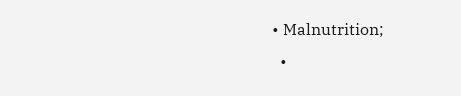• Malnutrition;
  •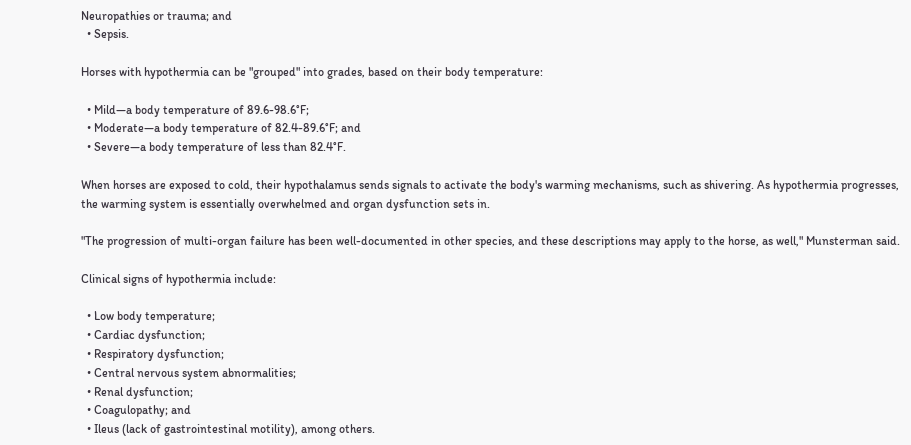Neuropathies or trauma; and
  • Sepsis.

Horses with hypothermia can be "grouped" into grades, based on their body temperature:

  • Mild—a body temperature of 89.6-98.6°F;
  • Moderate—a body temperature of 82.4-89.6°F; and
  • Severe—a body temperature of less than 82.4°F.

When horses are exposed to cold, their hypothalamus sends signals to activate the body's warming mechanisms, such as shivering. As hypothermia progresses, the warming system is essentially overwhelmed and organ dysfunction sets in.

"The progression of multi-organ failure has been well-documented in other species, and these descriptions may apply to the horse, as well," Munsterman said.

Clinical signs of hypothermia include:

  • Low body temperature;
  • Cardiac dysfunction;
  • Respiratory dysfunction;
  • Central nervous system abnormalities;
  • Renal dysfunction;
  • Coagulopathy; and
  • Ileus (lack of gastrointestinal motility), among others.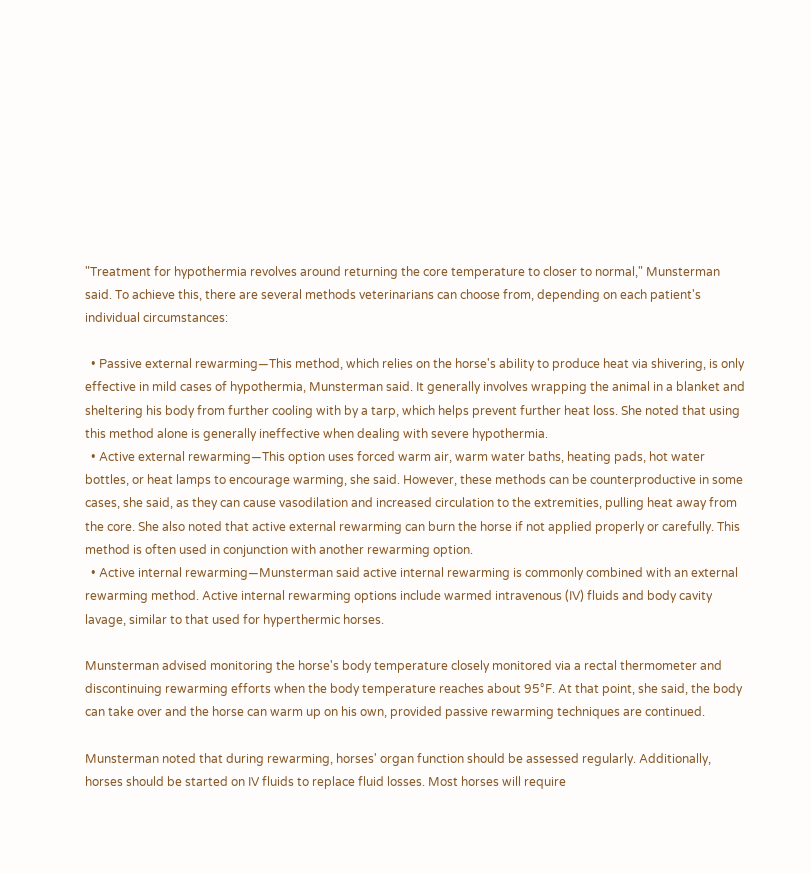"Treatment for hypothermia revolves around returning the core temperature to closer to normal," Munsterman said. To achieve this, there are several methods veterinarians can choose from, depending on each patient's individual circumstances:

  • Passive external rewarming—This method, which relies on the horse's ability to produce heat via shivering, is only effective in mild cases of hypothermia, Munsterman said. It generally involves wrapping the animal in a blanket and sheltering his body from further cooling with by a tarp, which helps prevent further heat loss. She noted that using this method alone is generally ineffective when dealing with severe hypothermia.
  • Active external rewarming—This option uses forced warm air, warm water baths, heating pads, hot water bottles, or heat lamps to encourage warming, she said. However, these methods can be counterproductive in some cases, she said, as they can cause vasodilation and increased circulation to the extremities, pulling heat away from the core. She also noted that active external rewarming can burn the horse if not applied properly or carefully. This method is often used in conjunction with another rewarming option.
  • Active internal rewarming—Munsterman said active internal rewarming is commonly combined with an external rewarming method. Active internal rewarming options include warmed intravenous (IV) fluids and body cavity lavage, similar to that used for hyperthermic horses.

Munsterman advised monitoring the horse's body temperature closely monitored via a rectal thermometer and discontinuing rewarming efforts when the body temperature reaches about 95°F. At that point, she said, the body can take over and the horse can warm up on his own, provided passive rewarming techniques are continued.

Munsterman noted that during rewarming, horses' organ function should be assessed regularly. Additionally, horses should be started on IV fluids to replace fluid losses. Most horses will require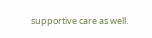supportive care as well.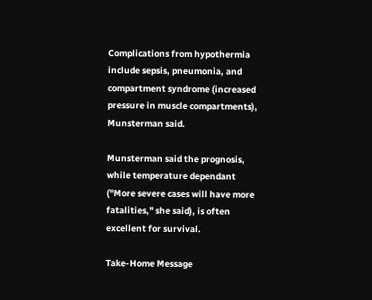Complications from hypothermia include sepsis, pneumonia, and compartment syndrome (increased pressure in muscle compartments), Munsterman said.

Munsterman said the prognosis, while temperature dependant ("More severe cases will have more fatalities," she said), is often excellent for survival.

Take-Home Message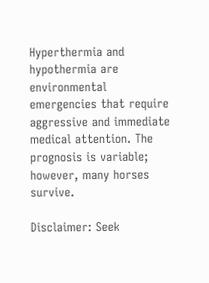Hyperthermia and hypothermia are environmental emergencies that require aggressive and immediate medical attention. The prognosis is variable; however, many horses survive.

Disclaimer: Seek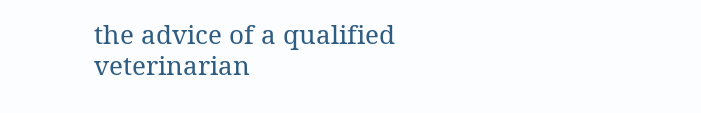the advice of a qualified veterinarian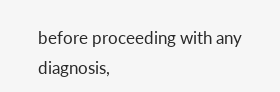before proceeding with any diagnosis,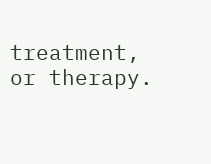treatment, or therapy.